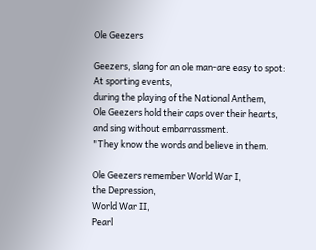Ole Geezers

Geezers, slang for an ole man-are easy to spot:
At sporting events,
during the playing of the National Anthem,
Ole Geezers hold their caps over their hearts,
and sing without embarrassment.
"They know the words and believe in them.

Ole Geezers remember World War I,
the Depression,
World War II,
Pearl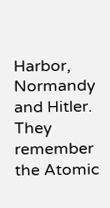Harbor,
Normandy and Hitler.
They remember the Atomic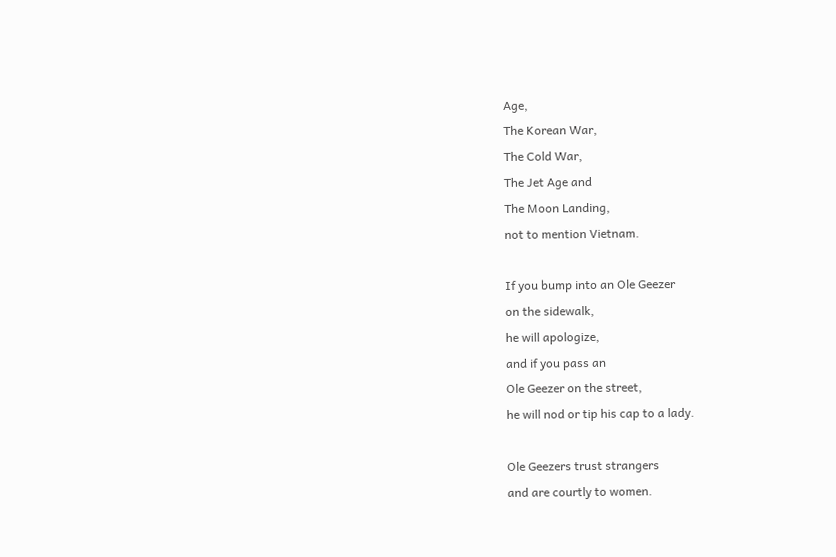Age,
The Korean War,
The Cold War,
The Jet Age and
The Moon Landing,
not to mention Vietnam.

If you bump into an Ole Geezer
on the sidewalk,
he will apologize,
and if you pass an
Ole Geezer on the street,
he will nod or tip his cap to a lady.

Ole Geezers trust strangers
and are courtly to women.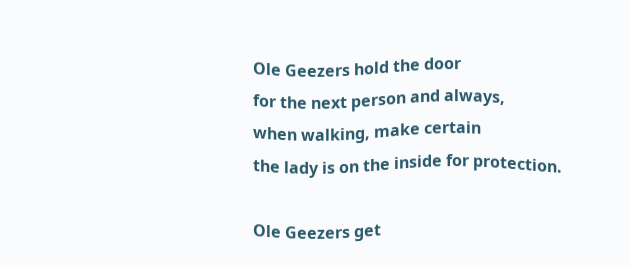Ole Geezers hold the door
for the next person and always,
when walking, make certain
the lady is on the inside for protection.

Ole Geezers get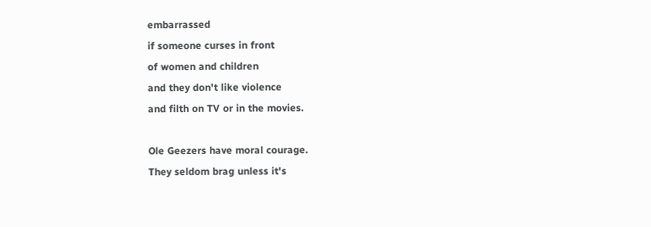embarrassed
if someone curses in front
of women and children
and they don't like violence
and filth on TV or in the movies.

Ole Geezers have moral courage.
They seldom brag unless it's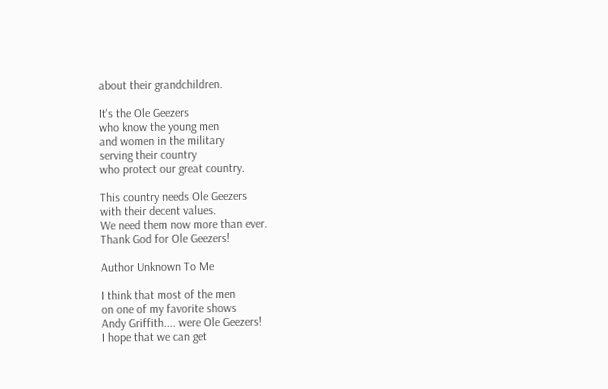about their grandchildren.

It's the Ole Geezers
who know the young men
and women in the military
serving their country
who protect our great country.

This country needs Ole Geezers
with their decent values.
We need them now more than ever.
Thank God for Ole Geezers!

Author Unknown To Me

I think that most of the men
on one of my favorite shows
Andy Griffith.... were Ole Geezers!
I hope that we can get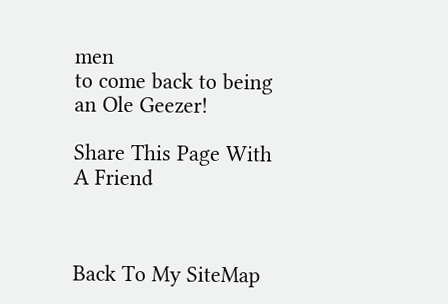men
to come back to being an Ole Geezer!

Share This Page With A Friend



Back To My SiteMap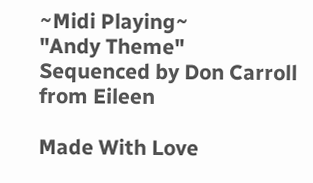~Midi Playing~
"Andy Theme"
Sequenced by Don Carroll
from Eileen

Made With Love